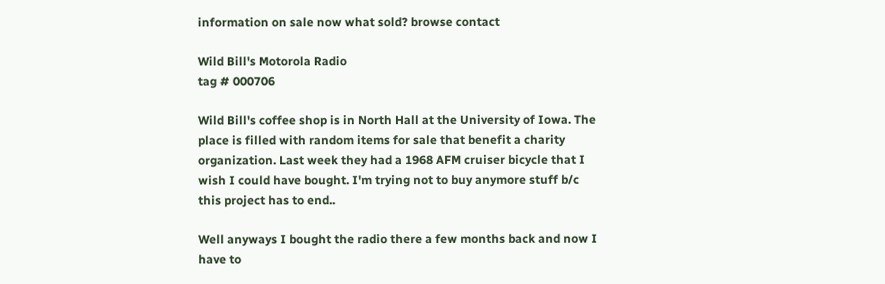information on sale now what sold? browse contact

Wild Bill's Motorola Radio
tag # 000706

Wild Bill's coffee shop is in North Hall at the University of Iowa. The place is filled with random items for sale that benefit a charity organization. Last week they had a 1968 AFM cruiser bicycle that I wish I could have bought. I'm trying not to buy anymore stuff b/c this project has to end..

Well anyways I bought the radio there a few months back and now I have to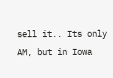sell it.. Its only AM, but in Iowa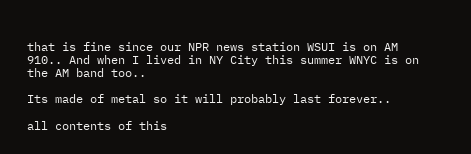that is fine since our NPR news station WSUI is on AM 910.. And when I lived in NY City this summer WNYC is on the AM band too..

Its made of metal so it will probably last forever..

all contents of this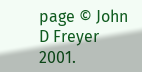page © John D Freyer 2001.